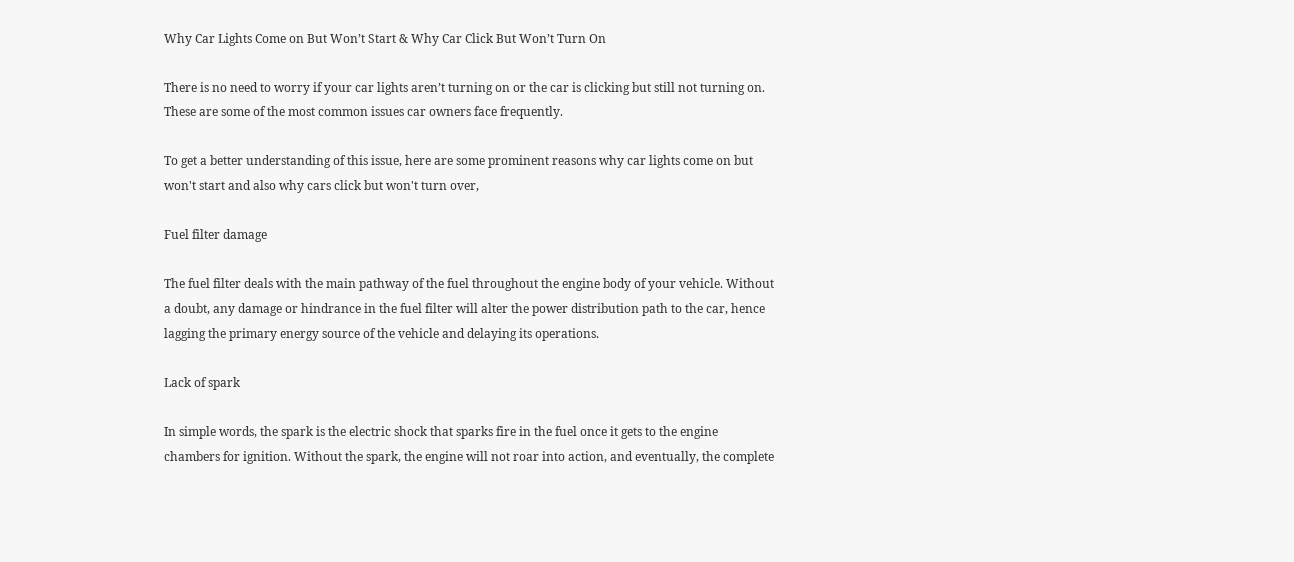Why Car Lights Come on But Won’t Start & Why Car Click But Won’t Turn On

There is no need to worry if your car lights aren’t turning on or the car is clicking but still not turning on. These are some of the most common issues car owners face frequently.

To get a better understanding of this issue, here are some prominent reasons why car lights come on but won't start and also why cars click but won't turn over,

Fuel filter damage

The fuel filter deals with the main pathway of the fuel throughout the engine body of your vehicle. Without a doubt, any damage or hindrance in the fuel filter will alter the power distribution path to the car, hence lagging the primary energy source of the vehicle and delaying its operations.

Lack of spark

In simple words, the spark is the electric shock that sparks fire in the fuel once it gets to the engine chambers for ignition. Without the spark, the engine will not roar into action, and eventually, the complete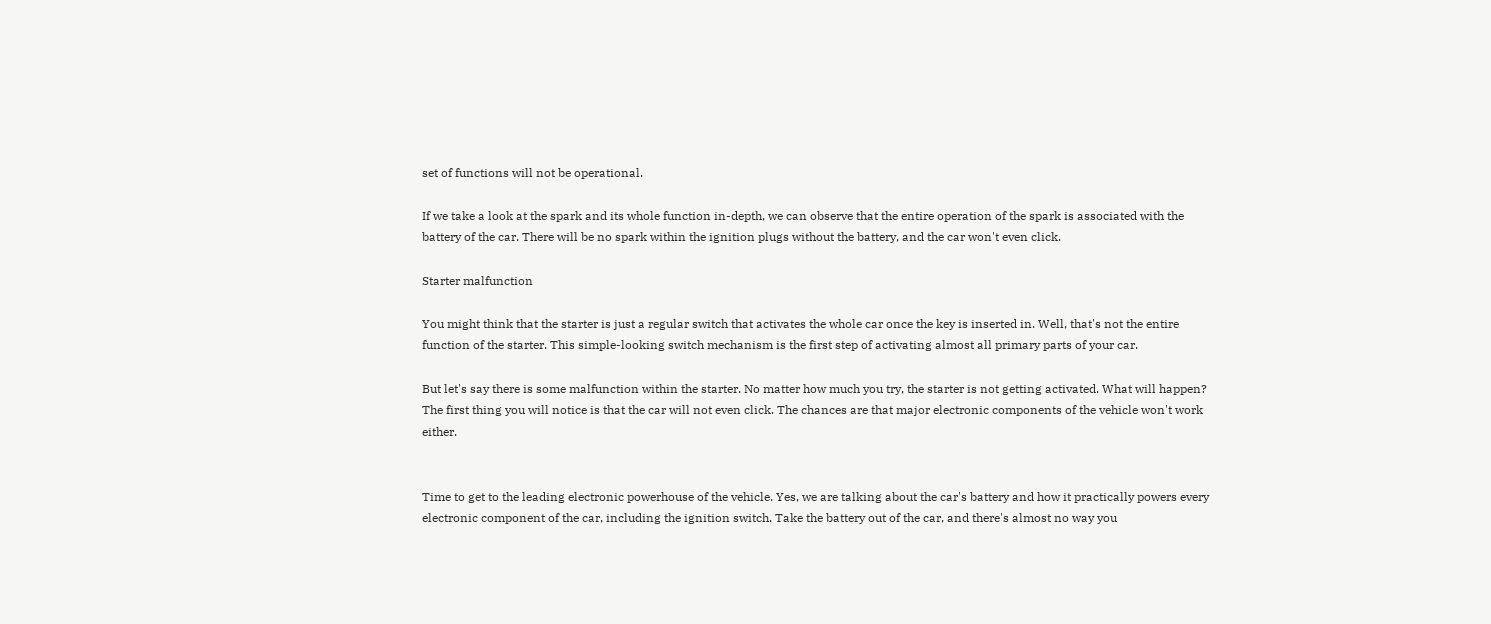set of functions will not be operational.

If we take a look at the spark and its whole function in-depth, we can observe that the entire operation of the spark is associated with the battery of the car. There will be no spark within the ignition plugs without the battery, and the car won't even click.

Starter malfunction

You might think that the starter is just a regular switch that activates the whole car once the key is inserted in. Well, that's not the entire function of the starter. This simple-looking switch mechanism is the first step of activating almost all primary parts of your car.

But let's say there is some malfunction within the starter. No matter how much you try, the starter is not getting activated. What will happen? The first thing you will notice is that the car will not even click. The chances are that major electronic components of the vehicle won't work either.


Time to get to the leading electronic powerhouse of the vehicle. Yes, we are talking about the car's battery and how it practically powers every electronic component of the car, including the ignition switch. Take the battery out of the car, and there's almost no way you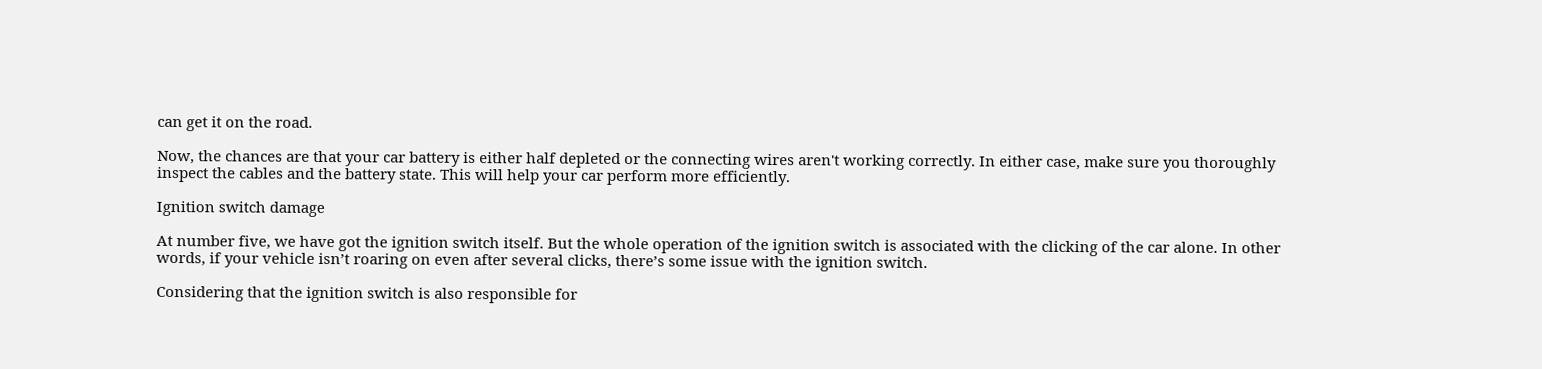can get it on the road.

Now, the chances are that your car battery is either half depleted or the connecting wires aren't working correctly. In either case, make sure you thoroughly inspect the cables and the battery state. This will help your car perform more efficiently.

Ignition switch damage

At number five, we have got the ignition switch itself. But the whole operation of the ignition switch is associated with the clicking of the car alone. In other words, if your vehicle isn’t roaring on even after several clicks, there’s some issue with the ignition switch.

Considering that the ignition switch is also responsible for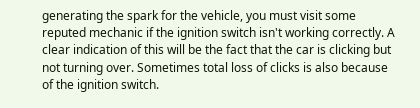generating the spark for the vehicle, you must visit some reputed mechanic if the ignition switch isn't working correctly. A clear indication of this will be the fact that the car is clicking but not turning over. Sometimes total loss of clicks is also because of the ignition switch.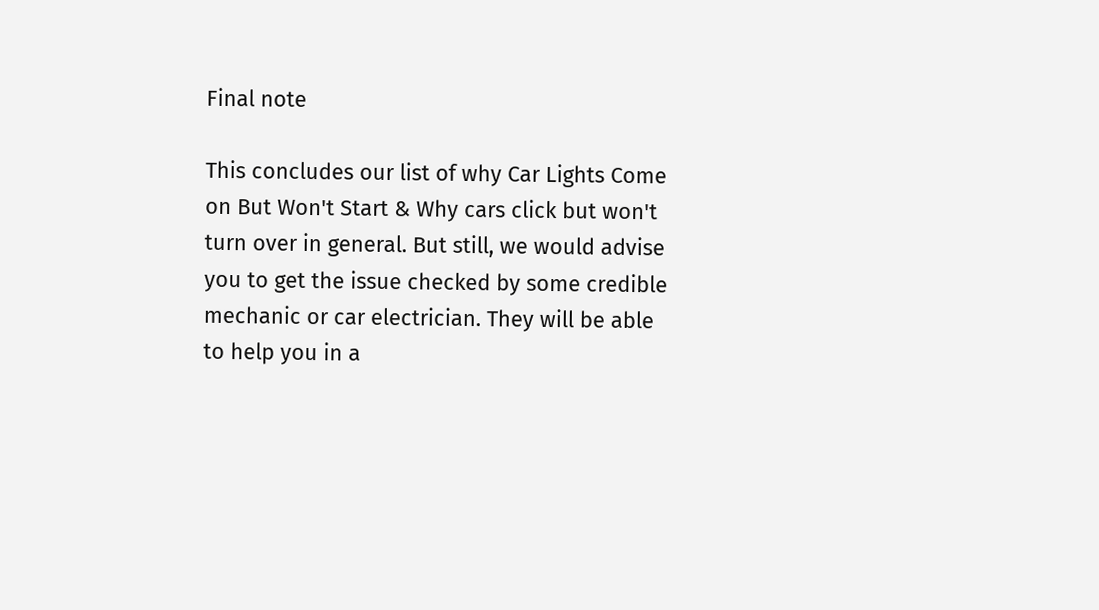Final note

This concludes our list of why Car Lights Come on But Won't Start & Why cars click but won't turn over in general. But still, we would advise you to get the issue checked by some credible mechanic or car electrician. They will be able to help you in a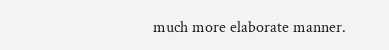much more elaborate manner.